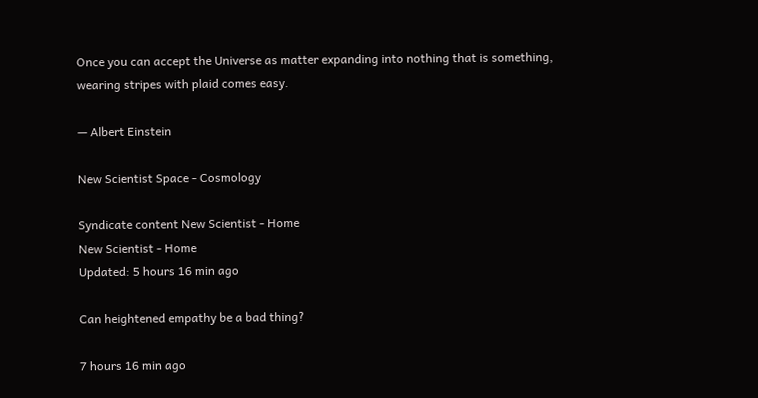Once you can accept the Universe as matter expanding into nothing that is something, wearing stripes with plaid comes easy.

— Albert Einstein

New Scientist Space - Cosmology

Syndicate content New Scientist - Home
New Scientist - Home
Updated: 5 hours 16 min ago

Can heightened empathy be a bad thing?

7 hours 16 min ago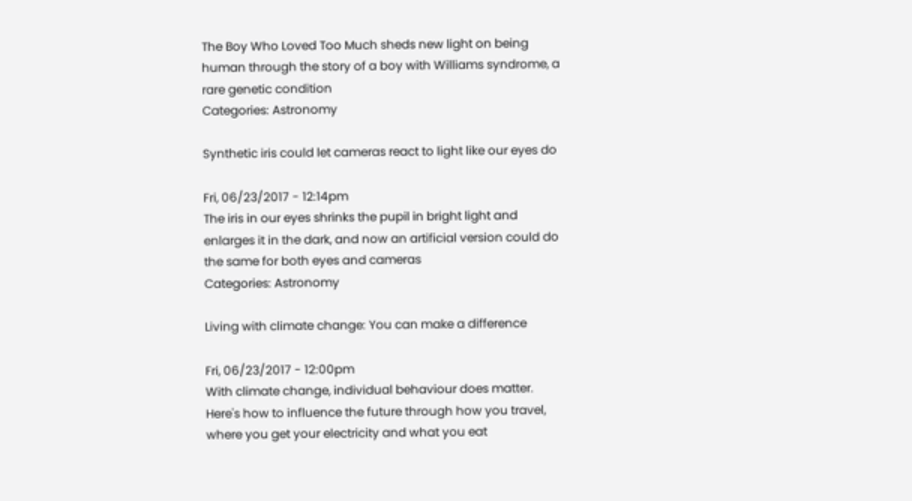The Boy Who Loved Too Much sheds new light on being human through the story of a boy with Williams syndrome, a rare genetic condition
Categories: Astronomy

Synthetic iris could let cameras react to light like our eyes do

Fri, 06/23/2017 - 12:14pm
The iris in our eyes shrinks the pupil in bright light and enlarges it in the dark, and now an artificial version could do the same for both eyes and cameras
Categories: Astronomy

Living with climate change: You can make a difference

Fri, 06/23/2017 - 12:00pm
With climate change, individual behaviour does matter. Here's how to influence the future through how you travel, where you get your electricity and what you eat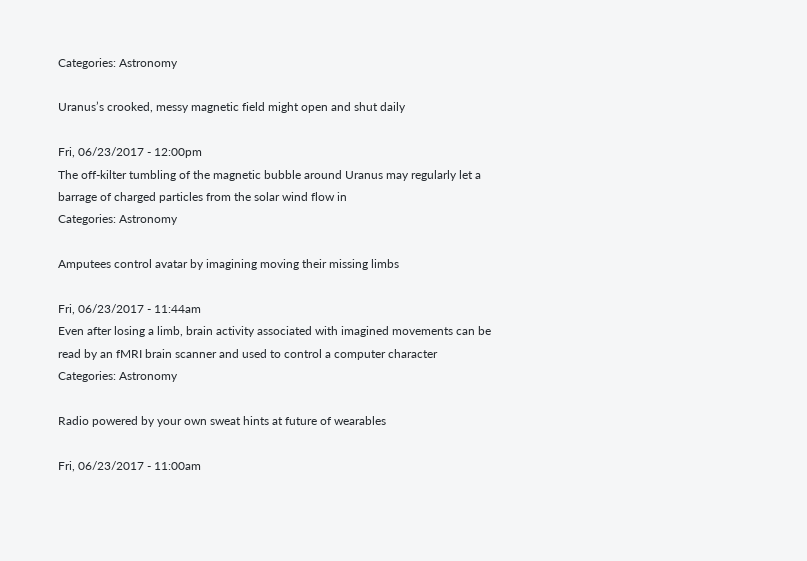Categories: Astronomy

Uranus’s crooked, messy magnetic field might open and shut daily

Fri, 06/23/2017 - 12:00pm
The off-kilter tumbling of the magnetic bubble around Uranus may regularly let a barrage of charged particles from the solar wind flow in
Categories: Astronomy

Amputees control avatar by imagining moving their missing limbs

Fri, 06/23/2017 - 11:44am
Even after losing a limb, brain activity associated with imagined movements can be read by an fMRI brain scanner and used to control a computer character
Categories: Astronomy

Radio powered by your own sweat hints at future of wearables

Fri, 06/23/2017 - 11:00am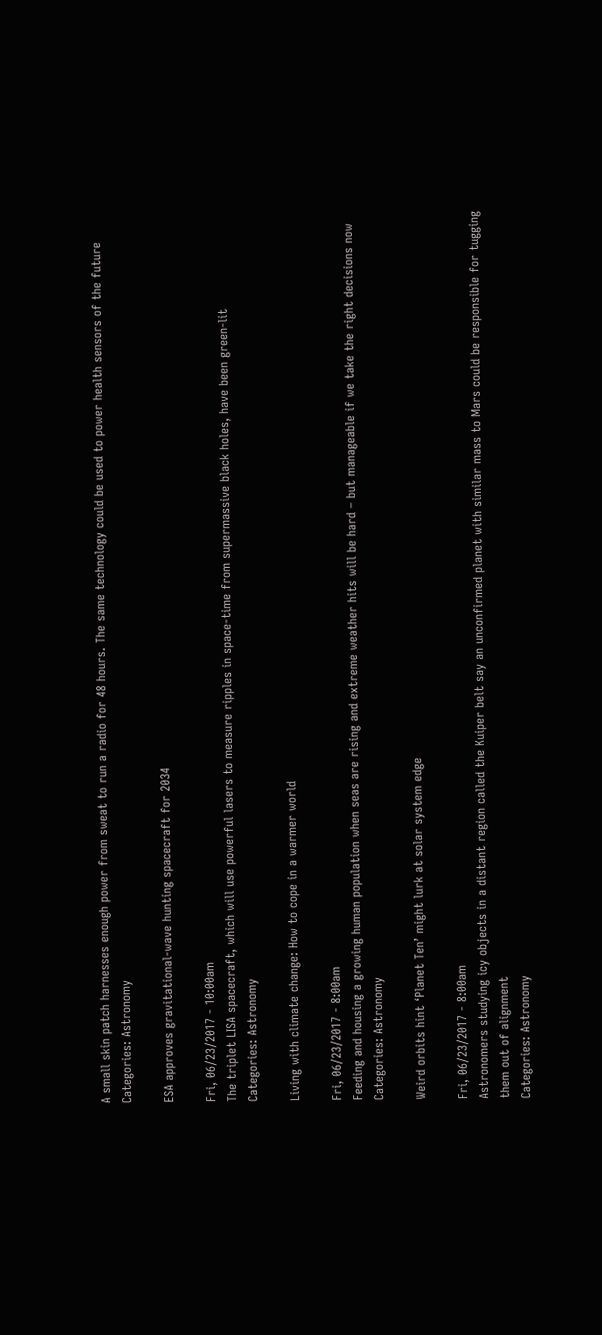A small skin patch harnesses enough power from sweat to run a radio for 48 hours. The same technology could be used to power health sensors of the future
Categories: Astronomy

ESA approves gravitational-wave hunting spacecraft for 2034

Fri, 06/23/2017 - 10:00am
The triplet LISA spacecraft, which will use powerful lasers to measure ripples in space-time from supermassive black holes, have been green-lit
Categories: Astronomy

Living with climate change: How to cope in a warmer world

Fri, 06/23/2017 - 8:00am
Feeding and housing a growing human population when seas are rising and extreme weather hits will be hard – but manageable if we take the right decisions now
Categories: Astronomy

Weird orbits hint ‘Planet Ten’ might lurk at solar system edge

Fri, 06/23/2017 - 8:00am
Astronomers studying icy objects in a distant region called the Kuiper belt say an unconfirmed planet with similar mass to Mars could be responsible for tugging them out of alignment
Categories: Astronomy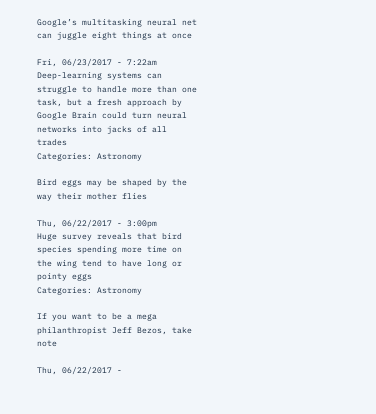Google’s multitasking neural net can juggle eight things at once

Fri, 06/23/2017 - 7:22am
Deep-learning systems can struggle to handle more than one task, but a fresh approach by Google Brain could turn neural networks into jacks of all trades
Categories: Astronomy

Bird eggs may be shaped by the way their mother flies

Thu, 06/22/2017 - 3:00pm
Huge survey reveals that bird species spending more time on the wing tend to have long or pointy eggs
Categories: Astronomy

If you want to be a mega philanthropist Jeff Bezos, take note

Thu, 06/22/2017 -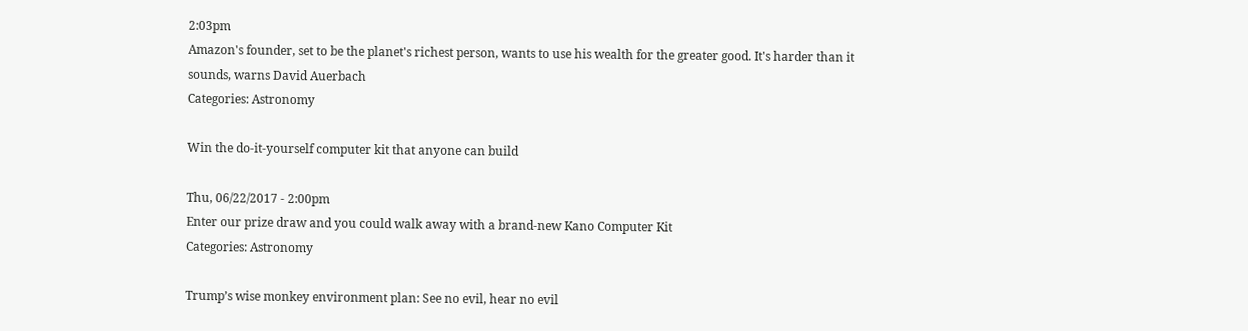2:03pm
Amazon's founder, set to be the planet's richest person, wants to use his wealth for the greater good. It's harder than it sounds, warns David Auerbach
Categories: Astronomy

Win the do-it-yourself computer kit that anyone can build

Thu, 06/22/2017 - 2:00pm
Enter our prize draw and you could walk away with a brand-new Kano Computer Kit
Categories: Astronomy

Trump’s wise monkey environment plan: See no evil, hear no evil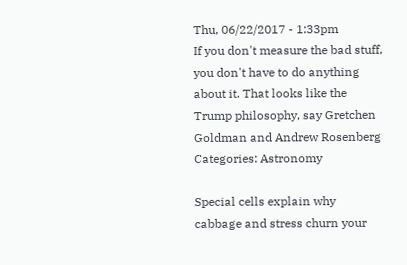Thu, 06/22/2017 - 1:33pm
If you don't measure the bad stuff, you don't have to do anything about it. That looks like the Trump philosophy, say Gretchen Goldman and Andrew Rosenberg
Categories: Astronomy

Special cells explain why cabbage and stress churn your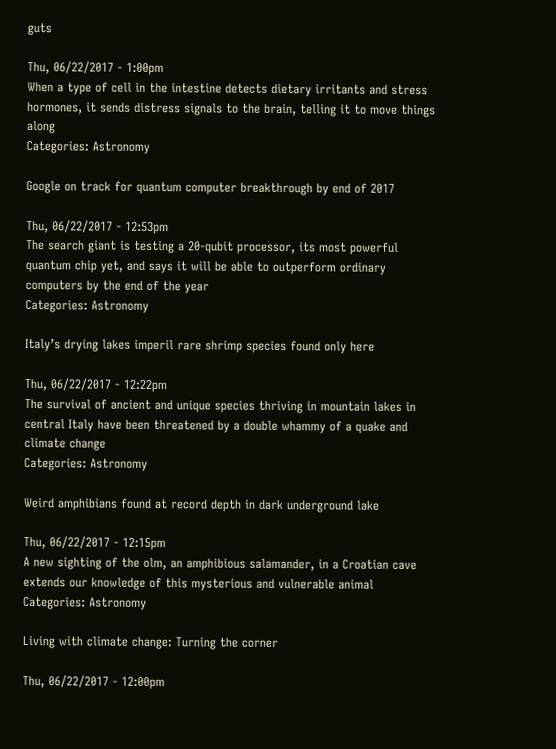guts

Thu, 06/22/2017 - 1:00pm
When a type of cell in the intestine detects dietary irritants and stress hormones, it sends distress signals to the brain, telling it to move things along
Categories: Astronomy

Google on track for quantum computer breakthrough by end of 2017

Thu, 06/22/2017 - 12:53pm
The search giant is testing a 20-qubit processor, its most powerful quantum chip yet, and says it will be able to outperform ordinary computers by the end of the year
Categories: Astronomy

Italy’s drying lakes imperil rare shrimp species found only here

Thu, 06/22/2017 - 12:22pm
The survival of ancient and unique species thriving in mountain lakes in central Italy have been threatened by a double whammy of a quake and climate change
Categories: Astronomy

Weird amphibians found at record depth in dark underground lake

Thu, 06/22/2017 - 12:15pm
A new sighting of the olm, an amphibious salamander, in a Croatian cave extends our knowledge of this mysterious and vulnerable animal
Categories: Astronomy

Living with climate change: Turning the corner

Thu, 06/22/2017 - 12:00pm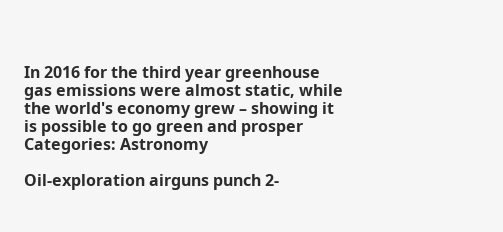In 2016 for the third year greenhouse gas emissions were almost static, while the world's economy grew – showing it is possible to go green and prosper
Categories: Astronomy

Oil-exploration airguns punch 2-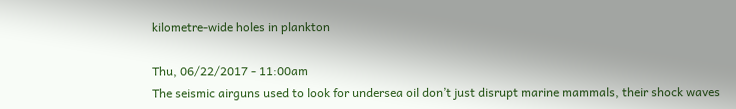kilometre-wide holes in plankton

Thu, 06/22/2017 - 11:00am
The seismic airguns used to look for undersea oil don’t just disrupt marine mammals, their shock waves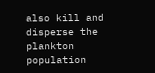also kill and disperse the plankton population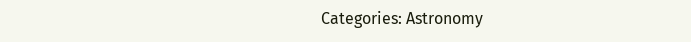Categories: Astronomy